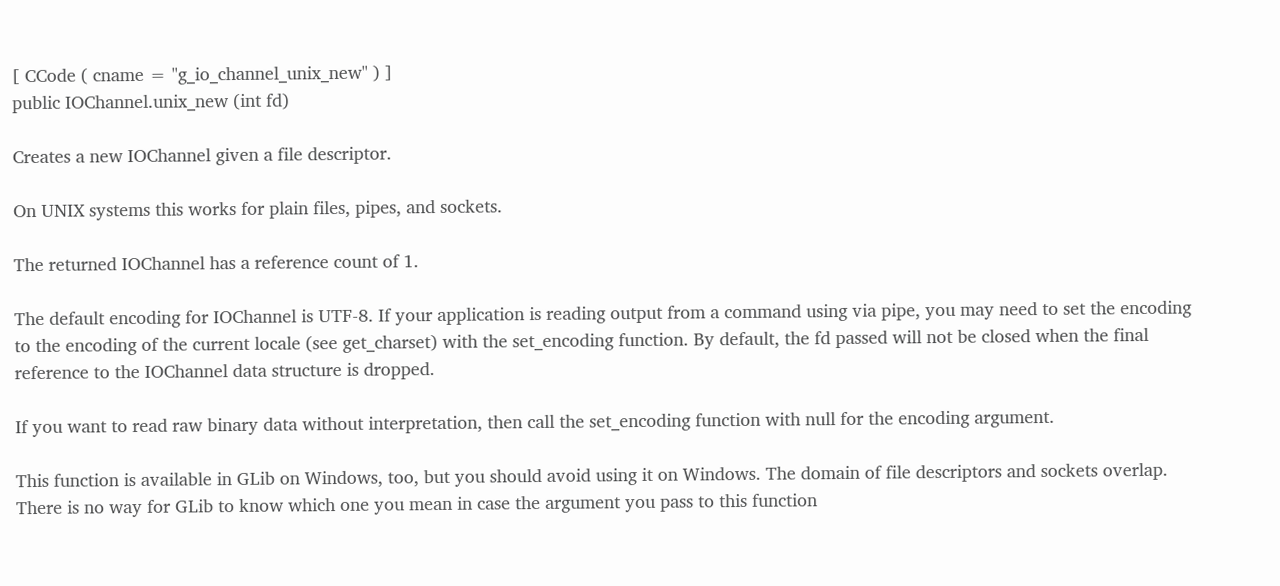[ CCode ( cname = "g_io_channel_unix_new" ) ]
public IOChannel.unix_new (int fd)

Creates a new IOChannel given a file descriptor.

On UNIX systems this works for plain files, pipes, and sockets.

The returned IOChannel has a reference count of 1.

The default encoding for IOChannel is UTF-8. If your application is reading output from a command using via pipe, you may need to set the encoding to the encoding of the current locale (see get_charset) with the set_encoding function. By default, the fd passed will not be closed when the final reference to the IOChannel data structure is dropped.

If you want to read raw binary data without interpretation, then call the set_encoding function with null for the encoding argument.

This function is available in GLib on Windows, too, but you should avoid using it on Windows. The domain of file descriptors and sockets overlap. There is no way for GLib to know which one you mean in case the argument you pass to this function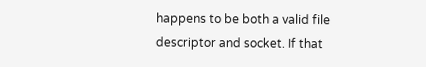happens to be both a valid file descriptor and socket. If that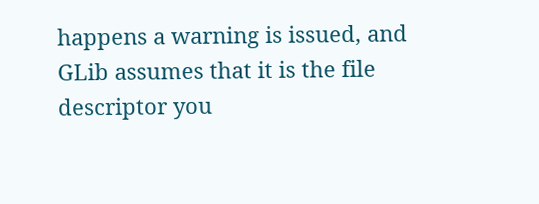happens a warning is issued, and GLib assumes that it is the file descriptor you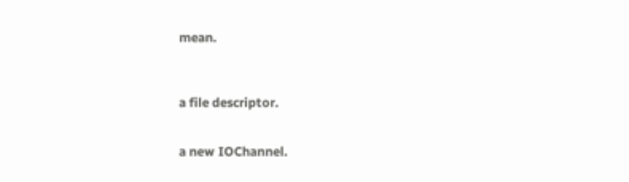mean.



a file descriptor.


a new IOChannel.